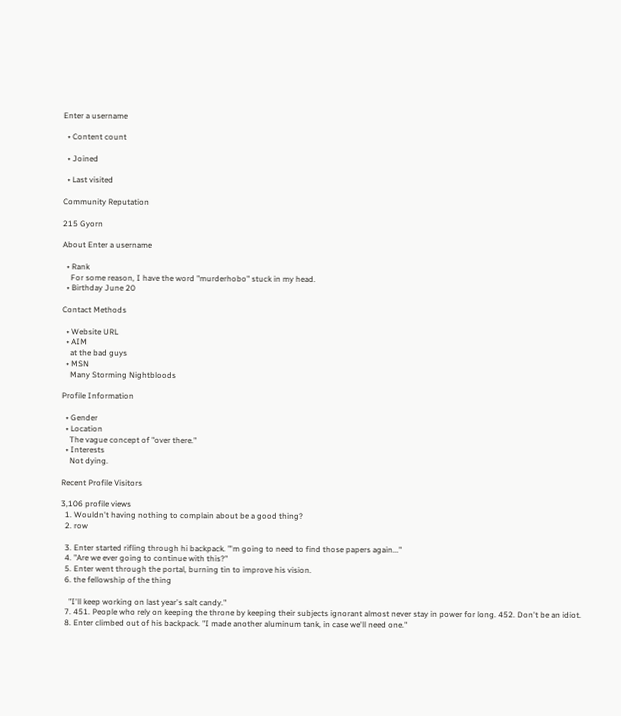Enter a username

  • Content count

  • Joined

  • Last visited

Community Reputation

215 Gyorn

About Enter a username

  • Rank
    For some reason, I have the word "murderhobo" stuck in my head.
  • Birthday June 20

Contact Methods

  • Website URL
  • AIM
    at the bad guys
  • MSN
    Many Storming Nightbloods

Profile Information

  • Gender
  • Location
    The vague concept of "over there."
  • Interests
    Not dying.

Recent Profile Visitors

3,106 profile views
  1. Wouldn't having nothing to complain about be a good thing?
  2. row

  3. Enter started rifling through hi backpack. "'m going to need to find those papers again..."
  4. "Are we ever going to continue with this?"
  5. Enter went through the portal, burning tin to improve his vision.
  6. the fellowship of the thing

    "I'll keep working on last year's salt candy."
  7. 451. People who rely on keeping the throne by keeping their subjects ignorant almost never stay in power for long. 452. Don't be an idiot.
  8. Enter climbed out of his backpack. "I made another aluminum tank, in case we'll need one."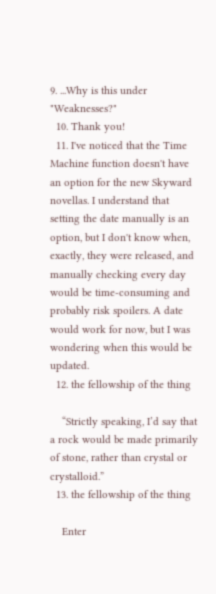9. ...Why is this under "Weaknesses?"
  10. Thank you!
  11. I've noticed that the Time Machine function doesn't have an option for the new Skyward novellas. I understand that setting the date manually is an option, but I don't know when, exactly, they were released, and manually checking every day would be time-consuming and probably risk spoilers. A date would work for now, but I was wondering when this would be updated.
  12. the fellowship of the thing

    “Strictly speaking, I’d say that a rock would be made primarily of stone, rather than crystal or crystalloid.”
  13. the fellowship of the thing

    Enter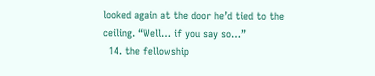looked again at the door he’d tied to the ceiling. “Well… if you say so…”
  14. the fellowship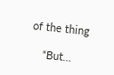of the thing

    “But…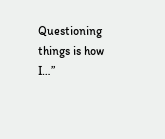Questioning things is how I…”